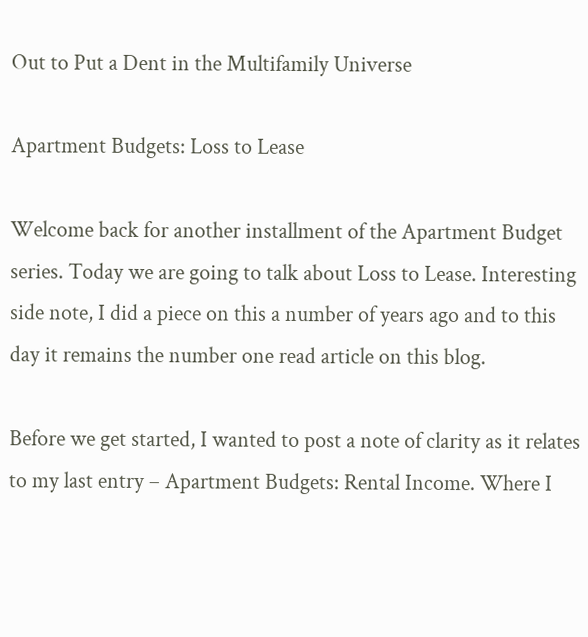Out to Put a Dent in the Multifamily Universe

Apartment Budgets: Loss to Lease

Welcome back for another installment of the Apartment Budget series. Today we are going to talk about Loss to Lease. Interesting side note, I did a piece on this a number of years ago and to this day it remains the number one read article on this blog.

Before we get started, I wanted to post a note of clarity as it relates to my last entry – Apartment Budgets: Rental Income. Where I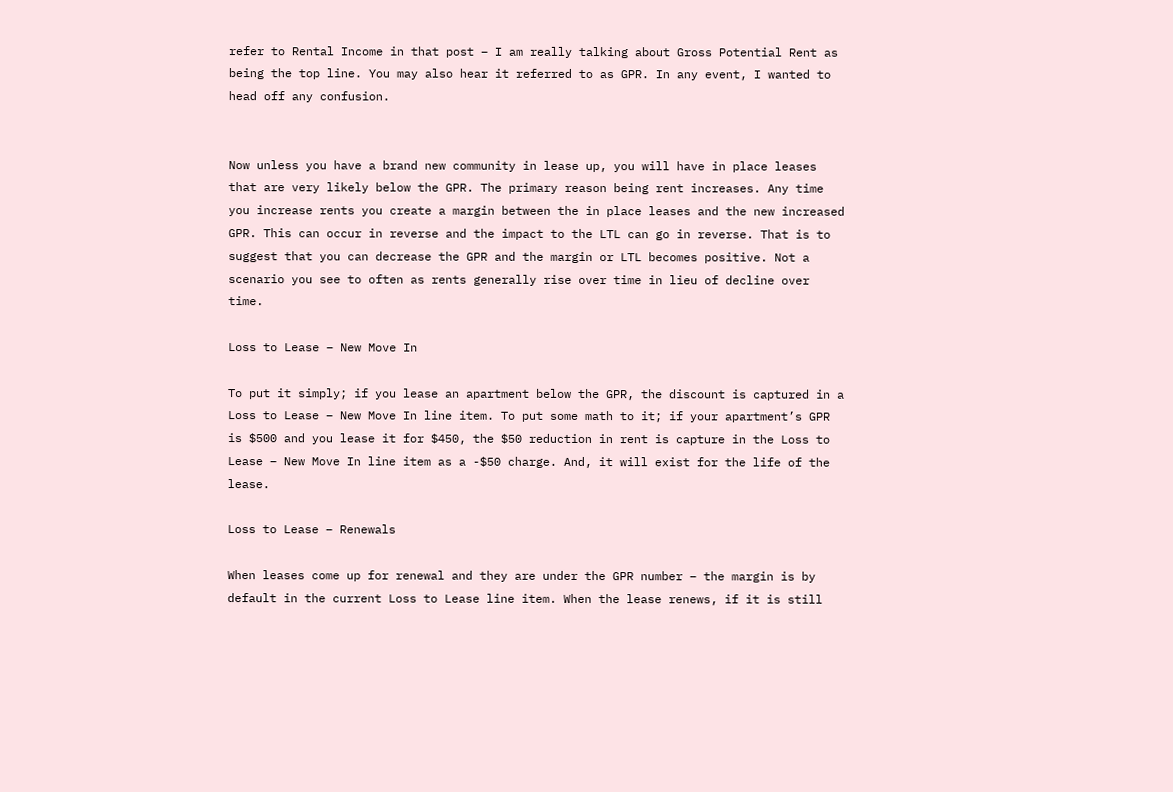refer to Rental Income in that post – I am really talking about Gross Potential Rent as being the top line. You may also hear it referred to as GPR. In any event, I wanted to head off any confusion.


Now unless you have a brand new community in lease up, you will have in place leases that are very likely below the GPR. The primary reason being rent increases. Any time you increase rents you create a margin between the in place leases and the new increased GPR. This can occur in reverse and the impact to the LTL can go in reverse. That is to suggest that you can decrease the GPR and the margin or LTL becomes positive. Not a scenario you see to often as rents generally rise over time in lieu of decline over time.

Loss to Lease – New Move In

To put it simply; if you lease an apartment below the GPR, the discount is captured in a Loss to Lease – New Move In line item. To put some math to it; if your apartment’s GPR is $500 and you lease it for $450, the $50 reduction in rent is capture in the Loss to Lease – New Move In line item as a -$50 charge. And, it will exist for the life of the lease.

Loss to Lease – Renewals

When leases come up for renewal and they are under the GPR number – the margin is by default in the current Loss to Lease line item. When the lease renews, if it is still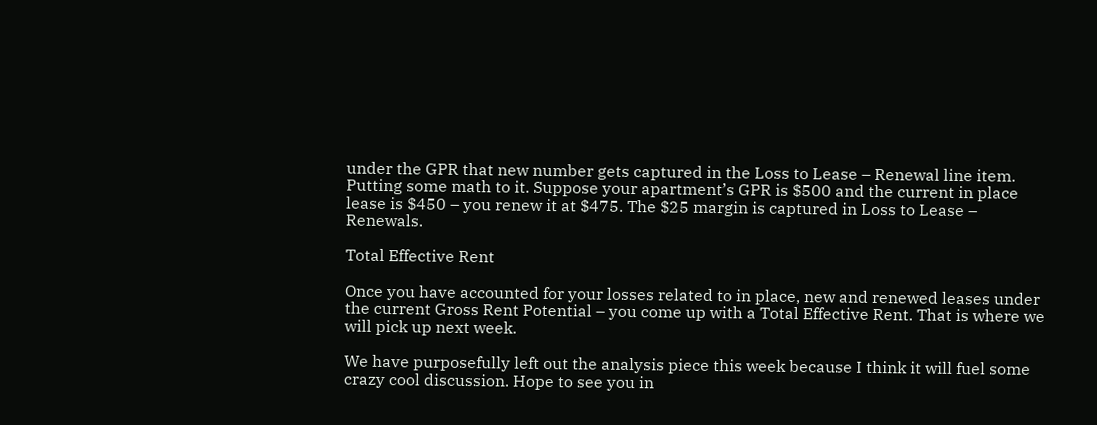under the GPR that new number gets captured in the Loss to Lease – Renewal line item. Putting some math to it. Suppose your apartment’s GPR is $500 and the current in place lease is $450 – you renew it at $475. The $25 margin is captured in Loss to Lease – Renewals.

Total Effective Rent

Once you have accounted for your losses related to in place, new and renewed leases under the current Gross Rent Potential – you come up with a Total Effective Rent. That is where we will pick up next week.

We have purposefully left out the analysis piece this week because I think it will fuel some crazy cool discussion. Hope to see you in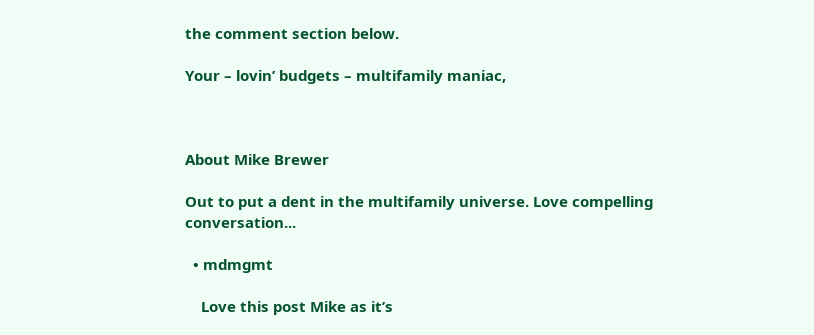the comment section below.

Your – lovin’ budgets – multifamily maniac,



About Mike Brewer

Out to put a dent in the multifamily universe. Love compelling conversation...

  • mdmgmt

    Love this post Mike as it’s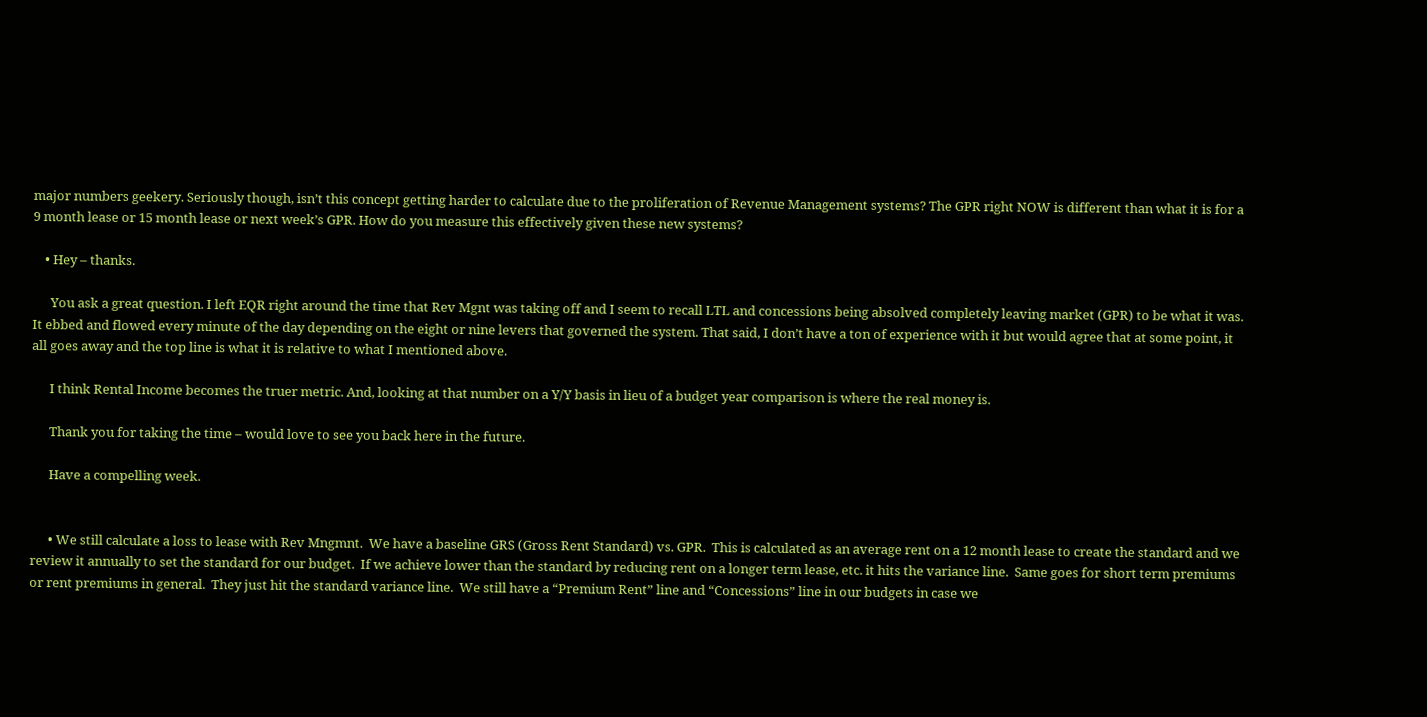major numbers geekery. Seriously though, isn’t this concept getting harder to calculate due to the proliferation of Revenue Management systems? The GPR right NOW is different than what it is for a 9 month lease or 15 month lease or next week’s GPR. How do you measure this effectively given these new systems?

    • Hey – thanks.

      You ask a great question. I left EQR right around the time that Rev Mgnt was taking off and I seem to recall LTL and concessions being absolved completely leaving market (GPR) to be what it was. It ebbed and flowed every minute of the day depending on the eight or nine levers that governed the system. That said, I don’t have a ton of experience with it but would agree that at some point, it all goes away and the top line is what it is relative to what I mentioned above.

      I think Rental Income becomes the truer metric. And, looking at that number on a Y/Y basis in lieu of a budget year comparison is where the real money is.

      Thank you for taking the time – would love to see you back here in the future.

      Have a compelling week.


      • We still calculate a loss to lease with Rev Mngmnt.  We have a baseline GRS (Gross Rent Standard) vs. GPR.  This is calculated as an average rent on a 12 month lease to create the standard and we review it annually to set the standard for our budget.  If we achieve lower than the standard by reducing rent on a longer term lease, etc. it hits the variance line.  Same goes for short term premiums or rent premiums in general.  They just hit the standard variance line.  We still have a “Premium Rent” line and “Concessions” line in our budgets in case we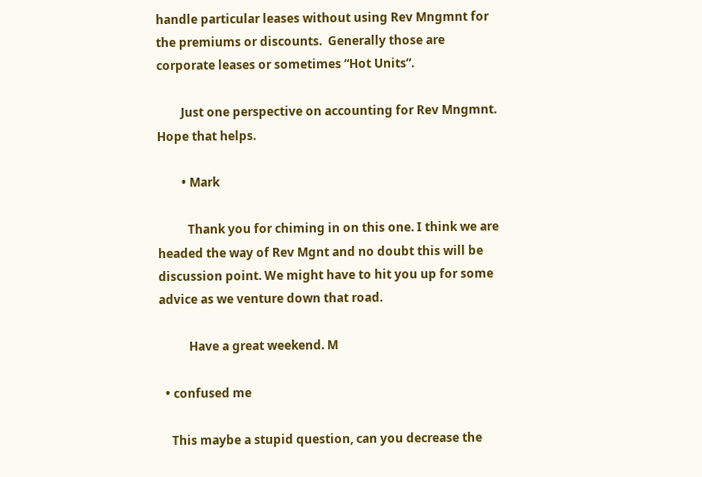handle particular leases without using Rev Mngmnt for the premiums or discounts.  Generally those are corporate leases or sometimes “Hot Units”.

        Just one perspective on accounting for Rev Mngmnt.  Hope that helps.

        • Mark

          Thank you for chiming in on this one. I think we are headed the way of Rev Mgnt and no doubt this will be discussion point. We might have to hit you up for some advice as we venture down that road.

          Have a great weekend. M

  • confused me

    This maybe a stupid question, can you decrease the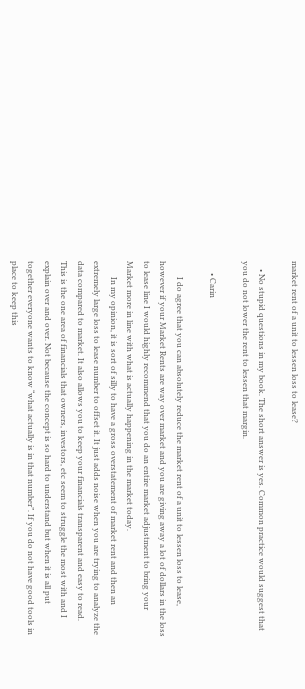market rent of a unit to lessen loss to lease?

    • No stupid questions in my book. The short answer is yes. Common practice would suggest that you do not lower the rent to lessen that margin.

      • Carin

        I do agree that you can absolutely reduce the market rent of a unit to lessen loss to lease, however if your Market Rents are way over market and you are giving away a lot of dollars in the loss to lease line I would highly recommend that you do an entire market adjustment to bring your Market more in line with what is actually happening in the market today.
        In my opinion, it is sort of silly to have a gross overstatement of market rent and then an extremely large loss to lease number to offset it. It just adds noise when you are trying to analyze the data compared to market. It also allows you to keep your financials transparent and easy to read. This is the one area of financials that owners, investors, etc seem to struggle the most with and I explain over and over. Not because the concept is so hard to understand but when it is all put together everyone wants to know “what actually is in that number”. If you do not have good tools in place to keep this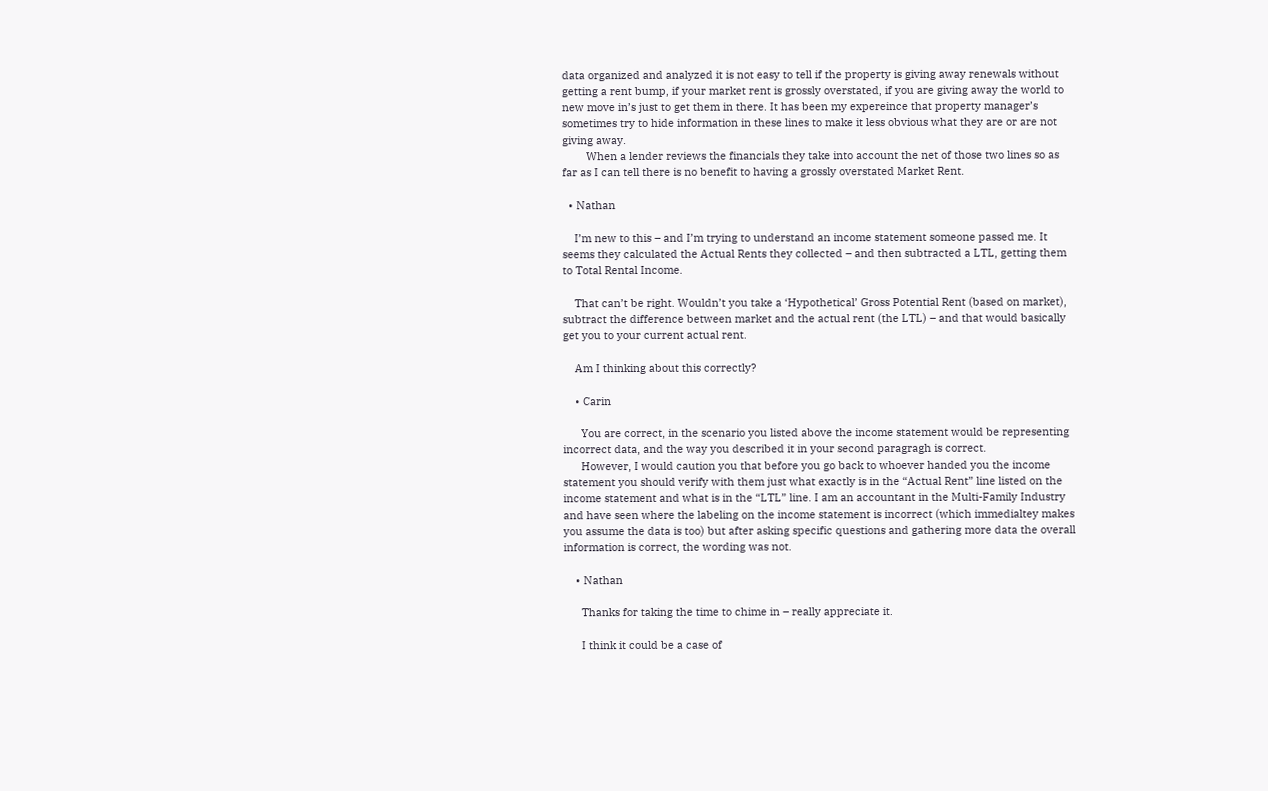data organized and analyzed it is not easy to tell if the property is giving away renewals without getting a rent bump, if your market rent is grossly overstated, if you are giving away the world to new move in’s just to get them in there. It has been my expereince that property manager’s sometimes try to hide information in these lines to make it less obvious what they are or are not giving away.
        When a lender reviews the financials they take into account the net of those two lines so as far as I can tell there is no benefit to having a grossly overstated Market Rent.

  • Nathan

    I’m new to this – and I’m trying to understand an income statement someone passed me. It seems they calculated the Actual Rents they collected – and then subtracted a LTL, getting them to Total Rental Income.

    That can’t be right. Wouldn’t you take a ‘Hypothetical’ Gross Potential Rent (based on market), subtract the difference between market and the actual rent (the LTL) – and that would basically get you to your current actual rent.

    Am I thinking about this correctly?

    • Carin

      You are correct, in the scenario you listed above the income statement would be representing incorrect data, and the way you described it in your second paragragh is correct.
      However, I would caution you that before you go back to whoever handed you the income statement you should verify with them just what exactly is in the “Actual Rent” line listed on the income statement and what is in the “LTL” line. I am an accountant in the Multi-Family Industry and have seen where the labeling on the income statement is incorrect (which immedialtey makes you assume the data is too) but after asking specific questions and gathering more data the overall information is correct, the wording was not.

    • Nathan

      Thanks for taking the time to chime in – really appreciate it.

      I think it could be a case of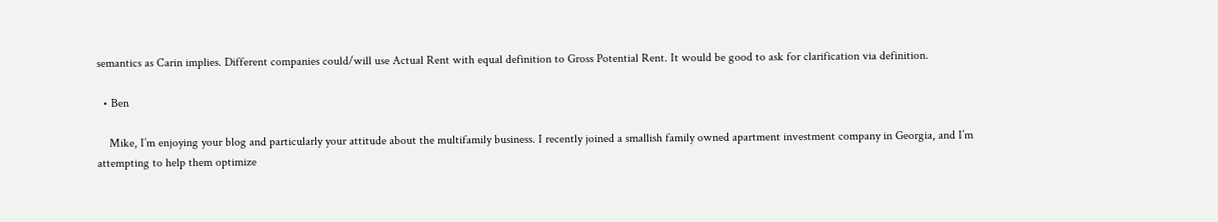semantics as Carin implies. Different companies could/will use Actual Rent with equal definition to Gross Potential Rent. It would be good to ask for clarification via definition.

  • Ben

    Mike, I’m enjoying your blog and particularly your attitude about the multifamily business. I recently joined a smallish family owned apartment investment company in Georgia, and I’m attempting to help them optimize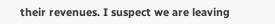their revenues. I suspect we are leaving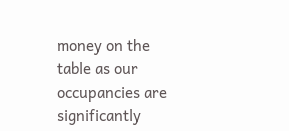money on the table as our occupancies are significantly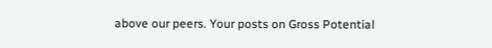above our peers. Your posts on Gross Potential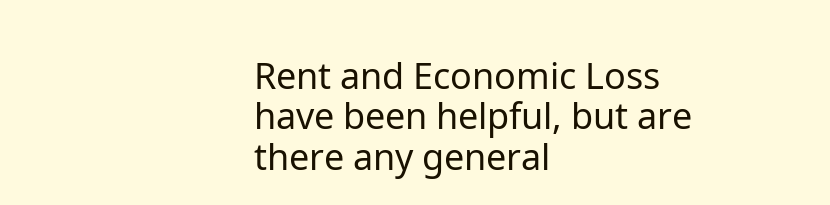Rent and Economic Loss have been helpful, but are there any general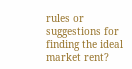rules or suggestions for finding the ideal market rent?